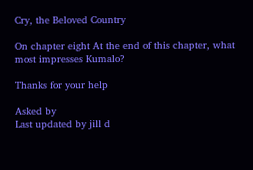Cry, the Beloved Country

On chapter eight At the end of this chapter, what most impresses Kumalo?

Thanks for your help

Asked by
Last updated by jill d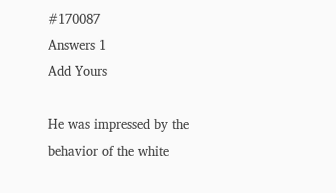#170087
Answers 1
Add Yours

He was impressed by the behavior of the white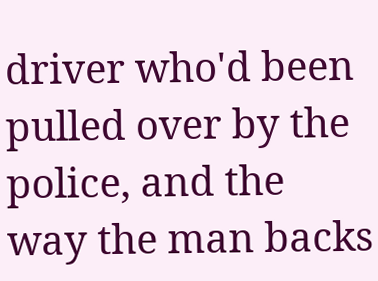driver who'd been pulled over by the police, and the way the man backs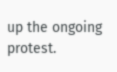up the ongoing protest.